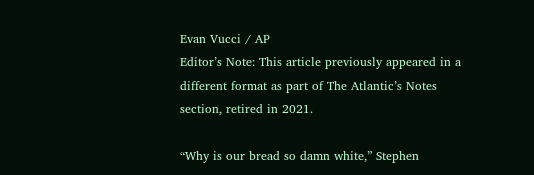Evan Vucci / AP
Editor’s Note: This article previously appeared in a different format as part of The Atlantic’s Notes section, retired in 2021.

“Why is our bread so damn white,” Stephen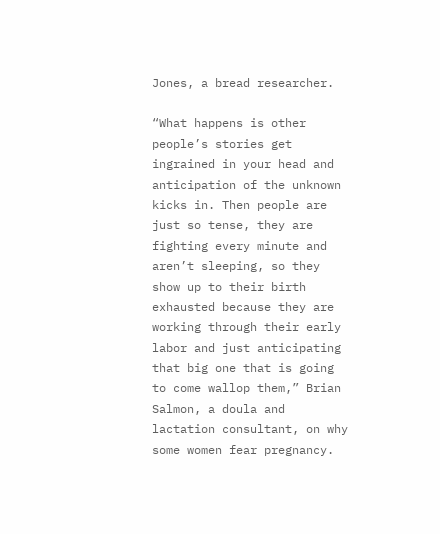Jones, a bread researcher.

“What happens is other people’s stories get ingrained in your head and anticipation of the unknown kicks in. Then people are just so tense, they are fighting every minute and aren’t sleeping, so they show up to their birth exhausted because they are working through their early labor and just anticipating that big one that is going to come wallop them,” Brian Salmon, a doula and lactation consultant, on why some women fear pregnancy.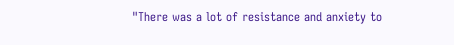"There was a lot of resistance and anxiety to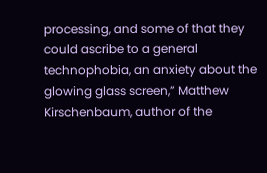processing, and some of that they could ascribe to a general technophobia, an anxiety about the glowing glass screen,” Matthew Kirschenbaum, author of the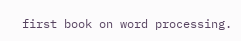first book on word processing.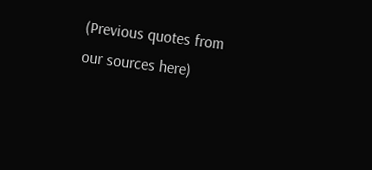(Previous quotes from our sources here)